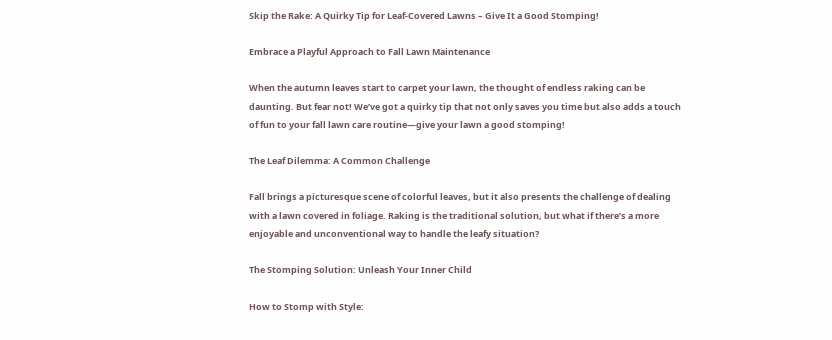Skip the Rake: A Quirky Tip for Leaf-Covered Lawns – Give It a Good Stomping!

Embrace a Playful Approach to Fall Lawn Maintenance

When the autumn leaves start to carpet your lawn, the thought of endless raking can be daunting. But fear not! We’ve got a quirky tip that not only saves you time but also adds a touch of fun to your fall lawn care routine—give your lawn a good stomping!

The Leaf Dilemma: A Common Challenge

Fall brings a picturesque scene of colorful leaves, but it also presents the challenge of dealing with a lawn covered in foliage. Raking is the traditional solution, but what if there’s a more enjoyable and unconventional way to handle the leafy situation?

The Stomping Solution: Unleash Your Inner Child

How to Stomp with Style: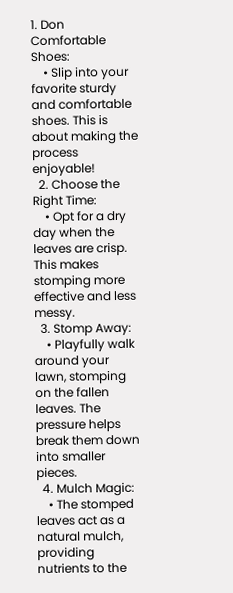1. Don Comfortable Shoes:
    • Slip into your favorite sturdy and comfortable shoes. This is about making the process enjoyable!
  2. Choose the Right Time:
    • Opt for a dry day when the leaves are crisp. This makes stomping more effective and less messy.
  3. Stomp Away:
    • Playfully walk around your lawn, stomping on the fallen leaves. The pressure helps break them down into smaller pieces.
  4. Mulch Magic:
    • The stomped leaves act as a natural mulch, providing nutrients to the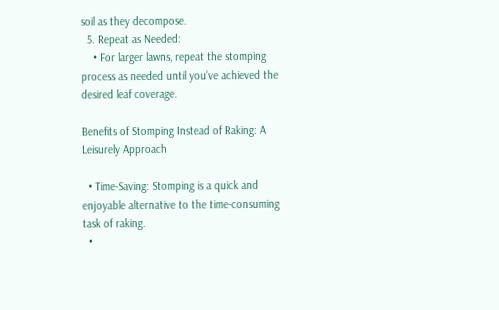soil as they decompose.
  5. Repeat as Needed:
    • For larger lawns, repeat the stomping process as needed until you’ve achieved the desired leaf coverage.

Benefits of Stomping Instead of Raking: A Leisurely Approach

  • Time-Saving: Stomping is a quick and enjoyable alternative to the time-consuming task of raking.
  •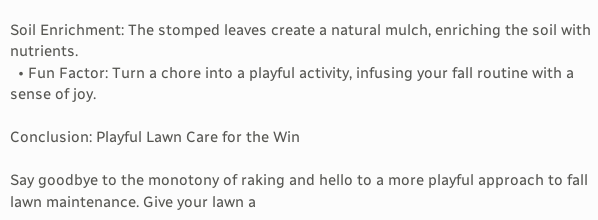Soil Enrichment: The stomped leaves create a natural mulch, enriching the soil with nutrients.
  • Fun Factor: Turn a chore into a playful activity, infusing your fall routine with a sense of joy.

Conclusion: Playful Lawn Care for the Win

Say goodbye to the monotony of raking and hello to a more playful approach to fall lawn maintenance. Give your lawn a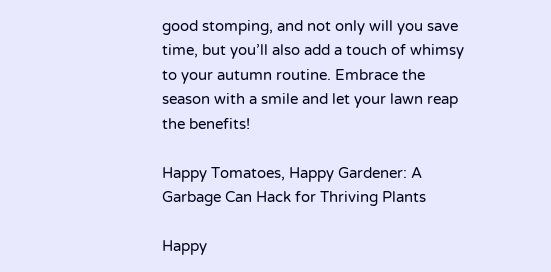good stomping, and not only will you save time, but you’ll also add a touch of whimsy to your autumn routine. Embrace the season with a smile and let your lawn reap the benefits!

Happy Tomatoes, Happy Gardener: A Garbage Can Hack for Thriving Plants

Happy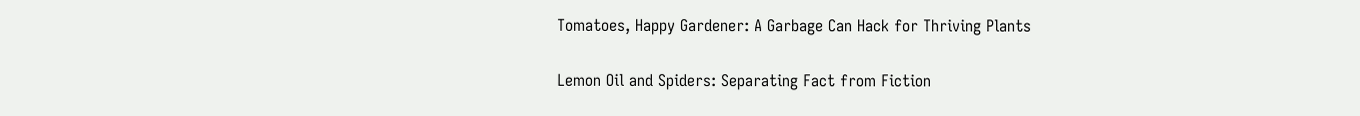Tomatoes, Happy Gardener: A Garbage Can Hack for Thriving Plants

Lemon Oil and Spiders: Separating Fact from Fiction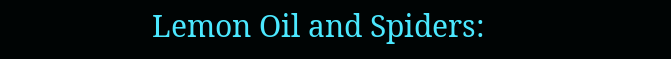Lemon Oil and Spiders: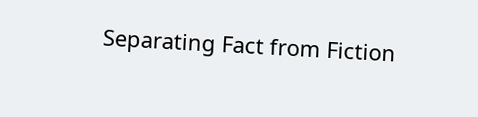Separating Fact from Fiction